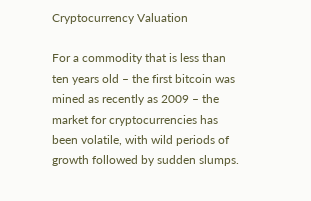Cryptocurrency Valuation

For a commodity that is less than ten years old – the first bitcoin was mined as recently as 2009 – the market for cryptocurrencies has been volatile, with wild periods of growth followed by sudden slumps.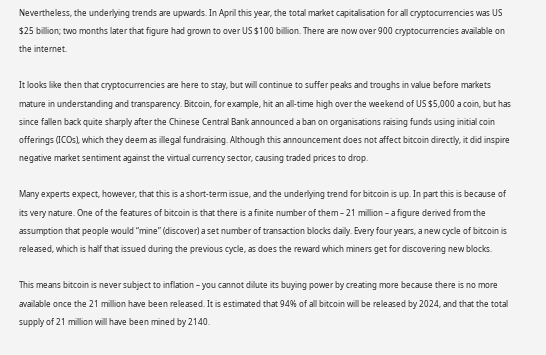Nevertheless, the underlying trends are upwards. In April this year, the total market capitalisation for all cryptocurrencies was US $25 billion; two months later that figure had grown to over US $100 billion. There are now over 900 cryptocurrencies available on the internet.

It looks like then that cryptocurrencies are here to stay, but will continue to suffer peaks and troughs in value before markets mature in understanding and transparency. Bitcoin, for example, hit an all-time high over the weekend of US $5,000 a coin, but has since fallen back quite sharply after the Chinese Central Bank announced a ban on organisations raising funds using initial coin offerings (ICOs), which they deem as illegal fundraising. Although this announcement does not affect bitcoin directly, it did inspire negative market sentiment against the virtual currency sector, causing traded prices to drop.

Many experts expect, however, that this is a short-term issue, and the underlying trend for bitcoin is up. In part this is because of its very nature. One of the features of bitcoin is that there is a finite number of them – 21 million – a figure derived from the assumption that people would “mine” (discover) a set number of transaction blocks daily. Every four years, a new cycle of bitcoin is released, which is half that issued during the previous cycle, as does the reward which miners get for discovering new blocks.

This means bitcoin is never subject to inflation – you cannot dilute its buying power by creating more because there is no more available once the 21 million have been released. It is estimated that 94% of all bitcoin will be released by 2024, and that the total supply of 21 million will have been mined by 2140.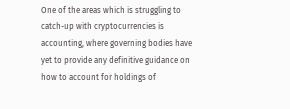One of the areas which is struggling to catch-up with cryptocurrencies is accounting, where governing bodies have yet to provide any definitive guidance on how to account for holdings of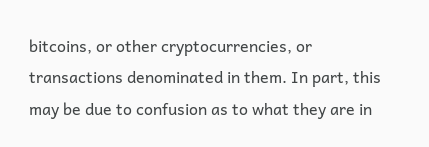bitcoins, or other cryptocurrencies, or transactions denominated in them. In part, this may be due to confusion as to what they are in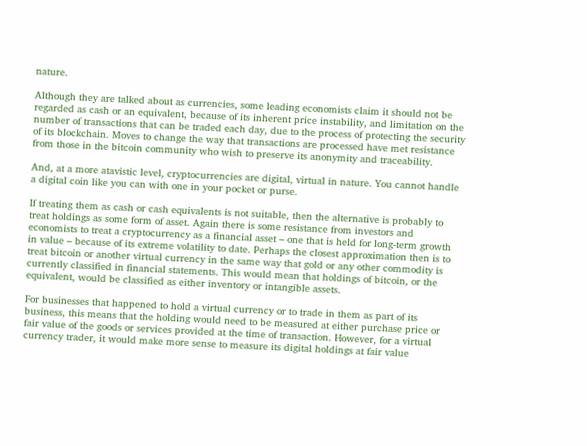nature.

Although they are talked about as currencies, some leading economists claim it should not be regarded as cash or an equivalent, because of its inherent price instability, and limitation on the number of transactions that can be traded each day, due to the process of protecting the security of its blockchain. Moves to change the way that transactions are processed have met resistance from those in the bitcoin community who wish to preserve its anonymity and traceability.

And, at a more atavistic level, cryptocurrencies are digital, virtual in nature. You cannot handle a digital coin like you can with one in your pocket or purse.

If treating them as cash or cash equivalents is not suitable, then the alternative is probably to treat holdings as some form of asset. Again there is some resistance from investors and economists to treat a cryptocurrency as a financial asset – one that is held for long-term growth in value – because of its extreme volatility to date. Perhaps the closest approximation then is to treat bitcoin or another virtual currency in the same way that gold or any other commodity is currently classified in financial statements. This would mean that holdings of bitcoin, or the equivalent, would be classified as either inventory or intangible assets.

For businesses that happened to hold a virtual currency or to trade in them as part of its business, this means that the holding would need to be measured at either purchase price or fair value of the goods or services provided at the time of transaction. However, for a virtual currency trader, it would make more sense to measure its digital holdings at fair value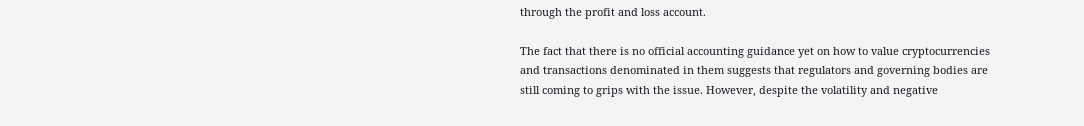through the profit and loss account.

The fact that there is no official accounting guidance yet on how to value cryptocurrencies and transactions denominated in them suggests that regulators and governing bodies are still coming to grips with the issue. However, despite the volatility and negative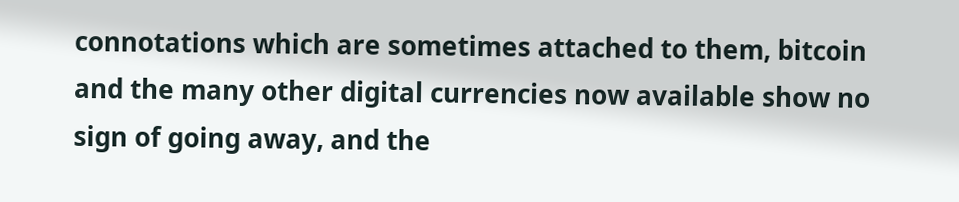connotations which are sometimes attached to them, bitcoin and the many other digital currencies now available show no sign of going away, and the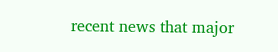recent news that major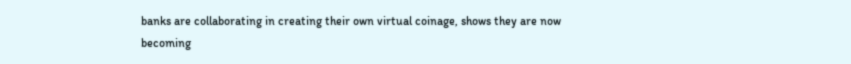banks are collaborating in creating their own virtual coinage, shows they are now becoming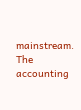mainstream. The accounting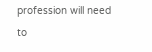profession will need to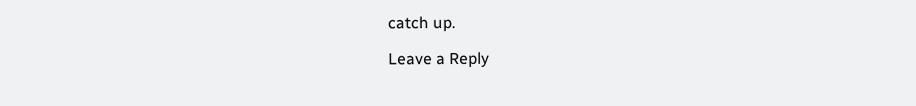catch up.

Leave a Reply